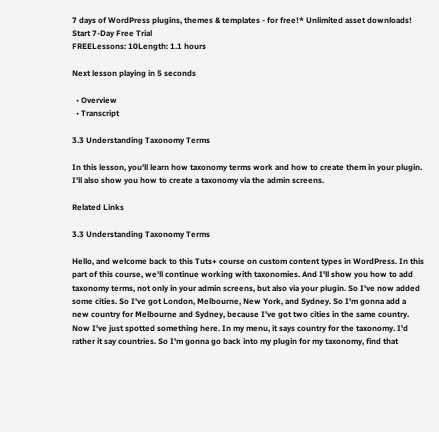7 days of WordPress plugins, themes & templates - for free!* Unlimited asset downloads! Start 7-Day Free Trial
FREELessons: 10Length: 1.1 hours

Next lesson playing in 5 seconds

  • Overview
  • Transcript

3.3 Understanding Taxonomy Terms

In this lesson, you'll learn how taxonomy terms work and how to create them in your plugin. I'll also show you how to create a taxonomy via the admin screens.

Related Links

3.3 Understanding Taxonomy Terms

Hello, and welcome back to this Tuts+ course on custom content types in WordPress. In this part of this course, we'll continue working with taxonomies. And I'll show you how to add taxonomy terms, not only in your admin screens, but also via your plugin. So I've now added some cities. So I've got London, Melbourne, New York, and Sydney. So I'm gonna add a new country for Melbourne and Sydney, because I've got two cities in the same country. Now I've just spotted something here. In my menu, it says country for the taxonomy. I'd rather it say countries. So I'm gonna go back into my plugin for my taxonomy, find that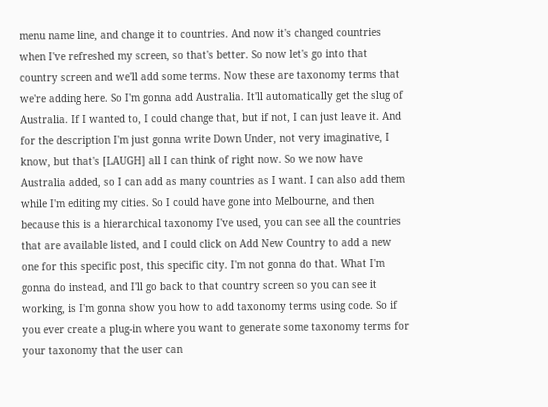menu name line, and change it to countries. And now it's changed countries when I've refreshed my screen, so that's better. So now let's go into that country screen and we'll add some terms. Now these are taxonomy terms that we're adding here. So I'm gonna add Australia. It'll automatically get the slug of Australia. If I wanted to, I could change that, but if not, I can just leave it. And for the description I'm just gonna write Down Under, not very imaginative, I know, but that's [LAUGH] all I can think of right now. So we now have Australia added, so I can add as many countries as I want. I can also add them while I'm editing my cities. So I could have gone into Melbourne, and then because this is a hierarchical taxonomy I've used, you can see all the countries that are available listed, and I could click on Add New Country to add a new one for this specific post, this specific city. I'm not gonna do that. What I'm gonna do instead, and I'll go back to that country screen so you can see it working, is I'm gonna show you how to add taxonomy terms using code. So if you ever create a plug-in where you want to generate some taxonomy terms for your taxonomy that the user can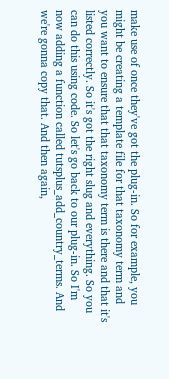make use of once they've got the plug-in. So for example, you might be creating a template file for that taxonomy term and you want to ensure that that taxonomy term is there and that it's listed correctly. So it's got the right slug and everything. So you can do this using code. So let's go back to our plug-in. So I'm now adding a function called tutsplus_add_country_terms. And we're gonna copy that. And then again,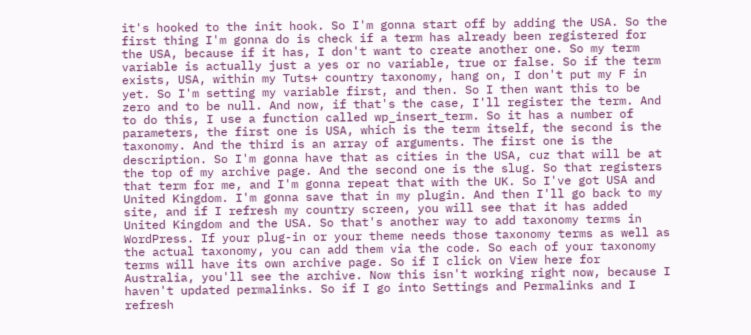it's hooked to the init hook. So I'm gonna start off by adding the USA. So the first thing I'm gonna do is check if a term has already been registered for the USA, because if it has, I don't want to create another one. So my term variable is actually just a yes or no variable, true or false. So if the term exists, USA, within my Tuts+ country taxonomy, hang on, I don't put my F in yet. So I'm setting my variable first, and then. So I then want this to be zero and to be null. And now, if that's the case, I'll register the term. And to do this, I use a function called wp_insert_term. So it has a number of parameters, the first one is USA, which is the term itself, the second is the taxonomy. And the third is an array of arguments. The first one is the description. So I'm gonna have that as cities in the USA, cuz that will be at the top of my archive page. And the second one is the slug. So that registers that term for me, and I'm gonna repeat that with the UK. So I've got USA and United Kingdom. I'm gonna save that in my plugin. And then I'll go back to my site, and if I refresh my country screen, you will see that it has added United Kingdom and the USA. So that's another way to add taxonomy terms in WordPress. If your plug-in or your theme needs those taxonomy terms as well as the actual taxonomy, you can add them via the code. So each of your taxonomy terms will have its own archive page. So if I click on View here for Australia, you'll see the archive. Now this isn't working right now, because I haven't updated permalinks. So if I go into Settings and Permalinks and I refresh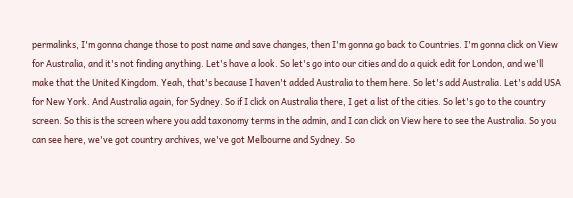permalinks, I'm gonna change those to post name and save changes, then I'm gonna go back to Countries. I'm gonna click on View for Australia, and it's not finding anything. Let's have a look. So let's go into our cities and do a quick edit for London, and we'll make that the United Kingdom. Yeah, that's because I haven't added Australia to them here. So let's add Australia. Let's add USA for New York. And Australia again, for Sydney. So if I click on Australia there, I get a list of the cities. So let's go to the country screen. So this is the screen where you add taxonomy terms in the admin, and I can click on View here to see the Australia. So you can see here, we've got country archives, we've got Melbourne and Sydney. So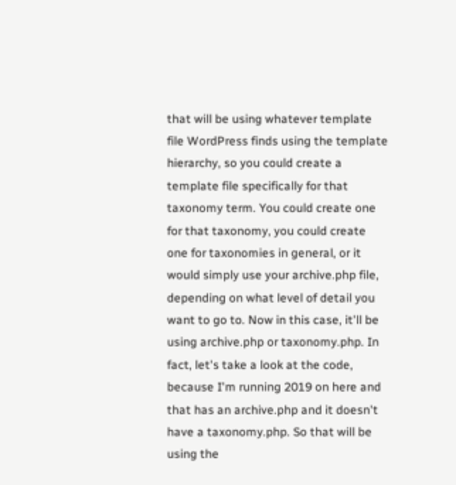that will be using whatever template file WordPress finds using the template hierarchy, so you could create a template file specifically for that taxonomy term. You could create one for that taxonomy, you could create one for taxonomies in general, or it would simply use your archive.php file, depending on what level of detail you want to go to. Now in this case, it'll be using archive.php or taxonomy.php. In fact, let's take a look at the code, because I'm running 2019 on here and that has an archive.php and it doesn't have a taxonomy.php. So that will be using the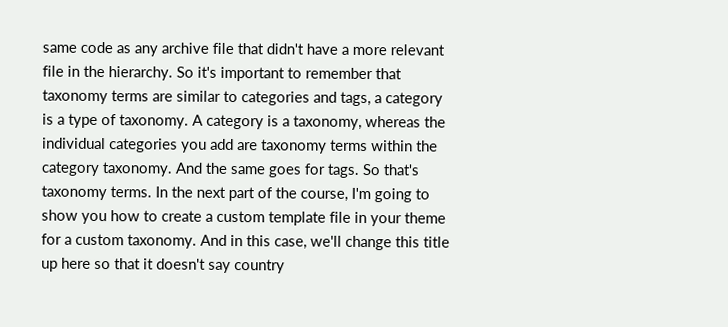same code as any archive file that didn't have a more relevant file in the hierarchy. So it's important to remember that taxonomy terms are similar to categories and tags, a category is a type of taxonomy. A category is a taxonomy, whereas the individual categories you add are taxonomy terms within the category taxonomy. And the same goes for tags. So that's taxonomy terms. In the next part of the course, I'm going to show you how to create a custom template file in your theme for a custom taxonomy. And in this case, we'll change this title up here so that it doesn't say country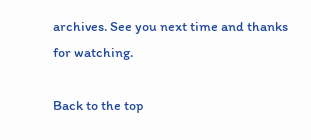archives. See you next time and thanks for watching.

Back to the top